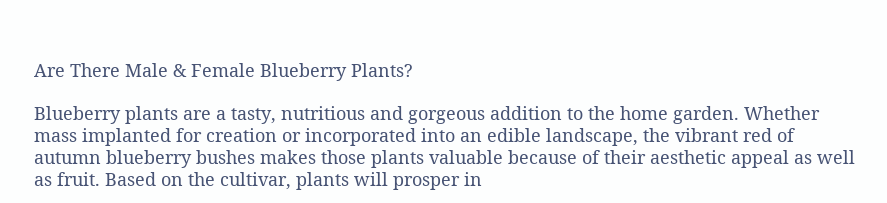Are There Male & Female Blueberry Plants?

Blueberry plants are a tasty, nutritious and gorgeous addition to the home garden. Whether mass implanted for creation or incorporated into an edible landscape, the vibrant red of autumn blueberry bushes makes those plants valuable because of their aesthetic appeal as well as fruit. Based on the cultivar, plants will prosper in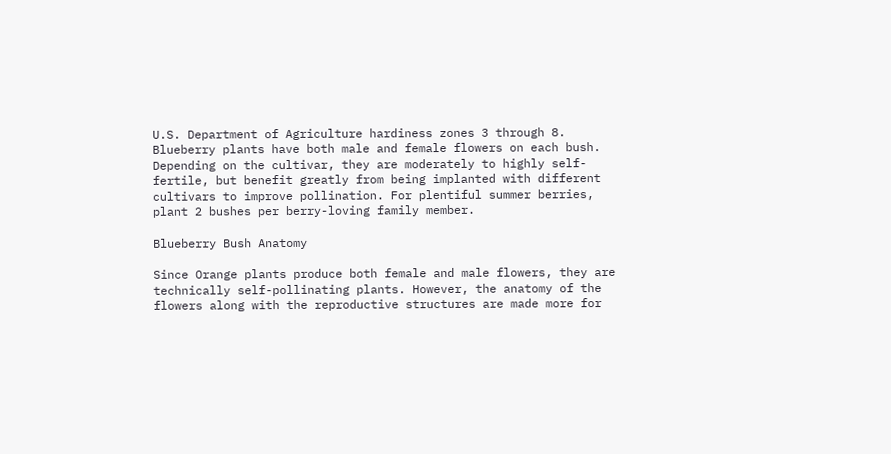U.S. Department of Agriculture hardiness zones 3 through 8. Blueberry plants have both male and female flowers on each bush. Depending on the cultivar, they are moderately to highly self-fertile, but benefit greatly from being implanted with different cultivars to improve pollination. For plentiful summer berries, plant 2 bushes per berry-loving family member.

Blueberry Bush Anatomy

Since Orange plants produce both female and male flowers, they are technically self-pollinating plants. However, the anatomy of the flowers along with the reproductive structures are made more for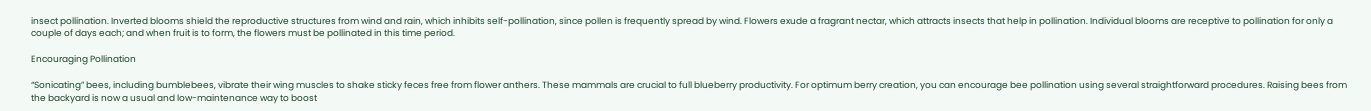insect pollination. Inverted blooms shield the reproductive structures from wind and rain, which inhibits self-pollination, since pollen is frequently spread by wind. Flowers exude a fragrant nectar, which attracts insects that help in pollination. Individual blooms are receptive to pollination for only a couple of days each; and when fruit is to form, the flowers must be pollinated in this time period.

Encouraging Pollination

“Sonicating” bees, including bumblebees, vibrate their wing muscles to shake sticky feces free from flower anthers. These mammals are crucial to full blueberry productivity. For optimum berry creation, you can encourage bee pollination using several straightforward procedures. Raising bees from the backyard is now a usual and low-maintenance way to boost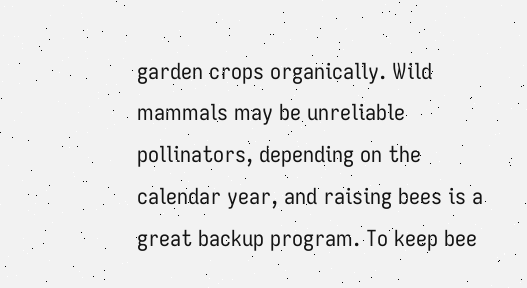garden crops organically. Wild mammals may be unreliable pollinators, depending on the calendar year, and raising bees is a great backup program. To keep bee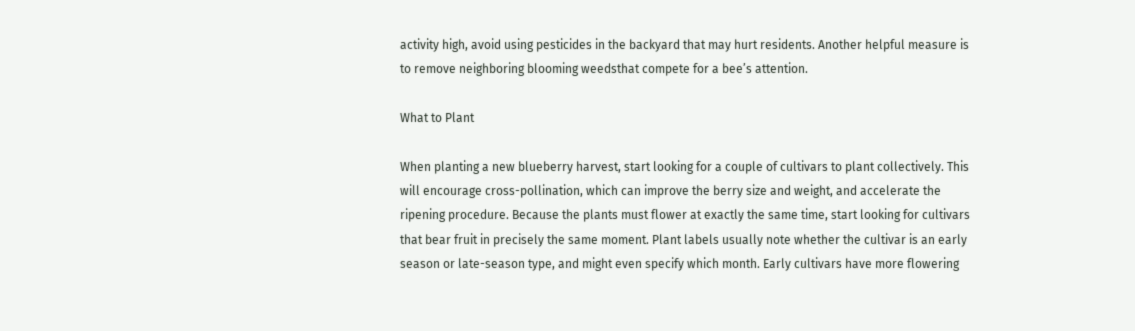activity high, avoid using pesticides in the backyard that may hurt residents. Another helpful measure is to remove neighboring blooming weedsthat compete for a bee’s attention.

What to Plant

When planting a new blueberry harvest, start looking for a couple of cultivars to plant collectively. This will encourage cross-pollination, which can improve the berry size and weight, and accelerate the ripening procedure. Because the plants must flower at exactly the same time, start looking for cultivars that bear fruit in precisely the same moment. Plant labels usually note whether the cultivar is an early season or late-season type, and might even specify which month. Early cultivars have more flowering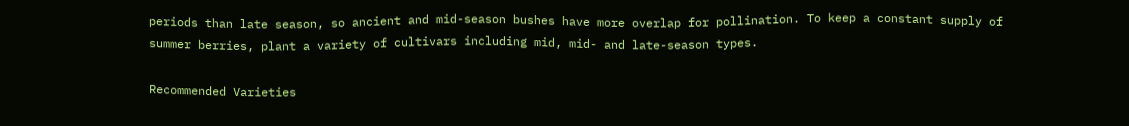periods than late season, so ancient and mid-season bushes have more overlap for pollination. To keep a constant supply of summer berries, plant a variety of cultivars including mid, mid- and late-season types.

Recommended Varieties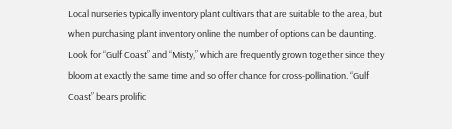Local nurseries typically inventory plant cultivars that are suitable to the area, but when purchasing plant inventory online the number of options can be daunting. Look for “Gulf Coast” and “Misty,” which are frequently grown together since they bloom at exactly the same time and so offer chance for cross-pollination. “Gulf Coast” bears prolific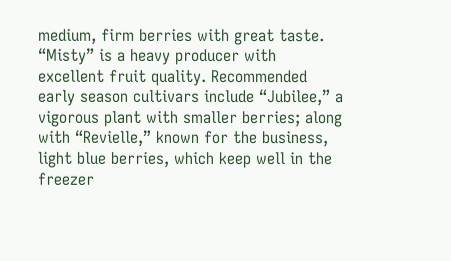medium, firm berries with great taste. “Misty” is a heavy producer with excellent fruit quality. Recommended early season cultivars include “Jubilee,” a vigorous plant with smaller berries; along with “Revielle,” known for the business, light blue berries, which keep well in the freezer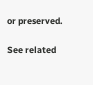or preserved.

See related